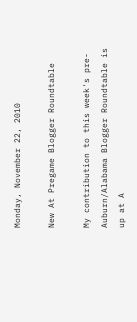Monday, November 22, 2010

New At Pregame Blogger Roundtable

My contribution to this week's pre-Auburn/Alabama Blogger Roundtable is up at A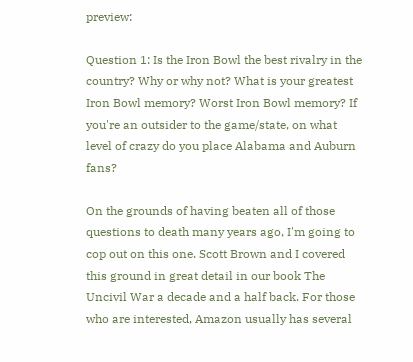preview:

Question 1: Is the Iron Bowl the best rivalry in the country? Why or why not? What is your greatest Iron Bowl memory? Worst Iron Bowl memory? If you're an outsider to the game/state, on what level of crazy do you place Alabama and Auburn fans?

On the grounds of having beaten all of those questions to death many years ago, I'm going to cop out on this one. Scott Brown and I covered this ground in great detail in our book The Uncivil War a decade and a half back. For those who are interested, Amazon usually has several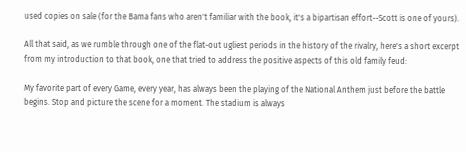used copies on sale (for the Bama fans who aren't familiar with the book, it's a bipartisan effort--Scott is one of yours).

All that said, as we rumble through one of the flat-out ugliest periods in the history of the rivalry, here's a short excerpt from my introduction to that book, one that tried to address the positive aspects of this old family feud:

My favorite part of every Game, every year, has always been the playing of the National Anthem just before the battle begins. Stop and picture the scene for a moment. The stadium is always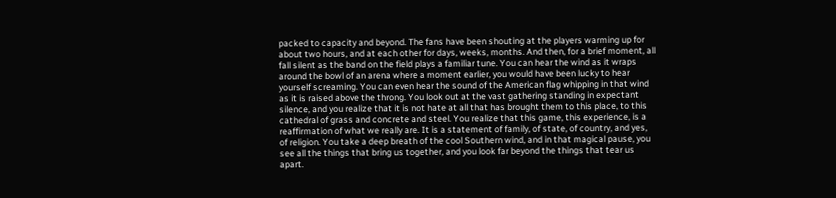packed to capacity and beyond. The fans have been shouting at the players warming up for about two hours, and at each other for days, weeks, months. And then, for a brief moment, all fall silent as the band on the field plays a familiar tune. You can hear the wind as it wraps around the bowl of an arena where a moment earlier, you would have been lucky to hear yourself screaming. You can even hear the sound of the American flag whipping in that wind as it is raised above the throng. You look out at the vast gathering standing in expectant silence, and you realize that it is not hate at all that has brought them to this place, to this cathedral of grass and concrete and steel. You realize that this game, this experience, is a reaffirmation of what we really are. It is a statement of family, of state, of country, and yes, of religion. You take a deep breath of the cool Southern wind, and in that magical pause, you see all the things that bring us together, and you look far beyond the things that tear us apart.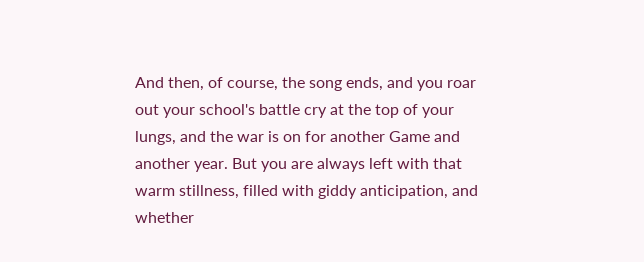And then, of course, the song ends, and you roar out your school's battle cry at the top of your lungs, and the war is on for another Game and another year. But you are always left with that warm stillness, filled with giddy anticipation, and whether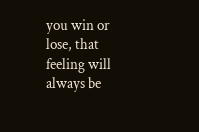you win or lose, that feeling will always be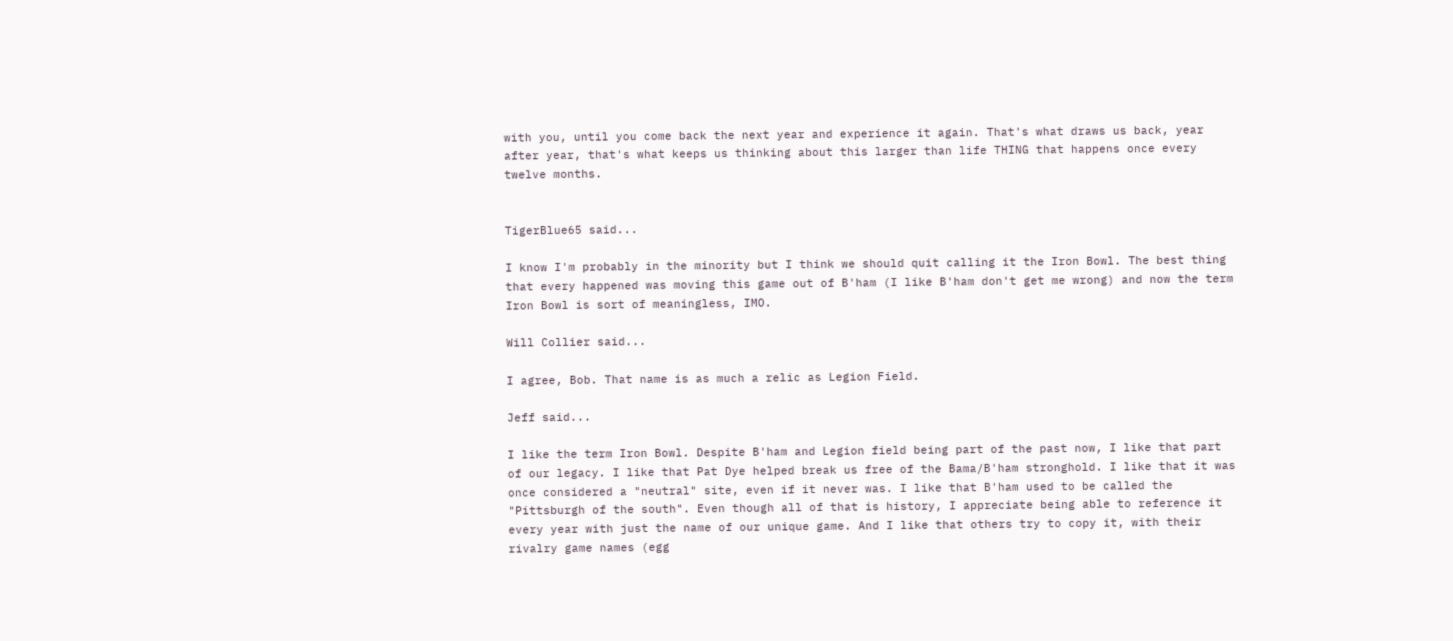with you, until you come back the next year and experience it again. That's what draws us back, year after year, that's what keeps us thinking about this larger than life THING that happens once every twelve months.


TigerBlue65 said...

I know I'm probably in the minority but I think we should quit calling it the Iron Bowl. The best thing that every happened was moving this game out of B'ham (I like B'ham don't get me wrong) and now the term Iron Bowl is sort of meaningless, IMO.

Will Collier said...

I agree, Bob. That name is as much a relic as Legion Field.

Jeff said...

I like the term Iron Bowl. Despite B'ham and Legion field being part of the past now, I like that part of our legacy. I like that Pat Dye helped break us free of the Bama/B'ham stronghold. I like that it was once considered a "neutral" site, even if it never was. I like that B'ham used to be called the "Pittsburgh of the south". Even though all of that is history, I appreciate being able to reference it every year with just the name of our unique game. And I like that others try to copy it, with their rivalry game names (egg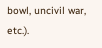bowl, uncivil war, etc.).